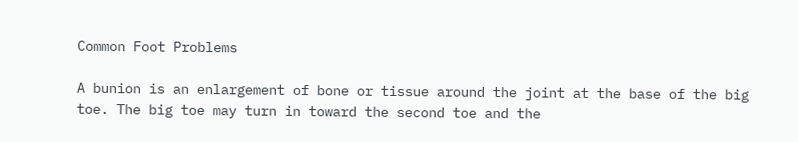Common Foot Problems

A bunion is an enlargement of bone or tissue around the joint at the base of the big toe. The big toe may turn in toward the second toe and the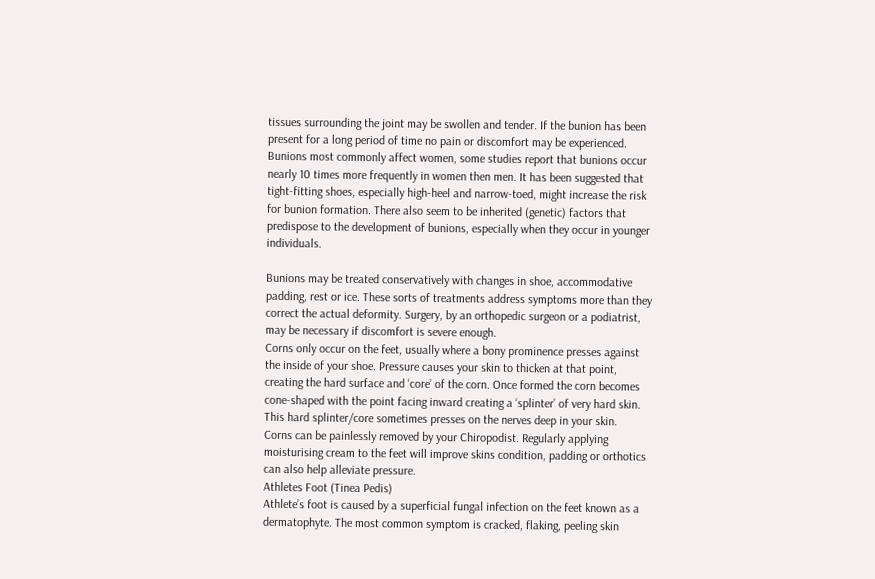tissues surrounding the joint may be swollen and tender. If the bunion has been present for a long period of time no pain or discomfort may be experienced. Bunions most commonly affect women, some studies report that bunions occur nearly 10 times more frequently in women then men. It has been suggested that tight-fitting shoes, especially high-heel and narrow-toed, might increase the risk for bunion formation. There also seem to be inherited (genetic) factors that predispose to the development of bunions, especially when they occur in younger individuals.

Bunions may be treated conservatively with changes in shoe, accommodative padding, rest or ice. These sorts of treatments address symptoms more than they correct the actual deformity. Surgery, by an orthopedic surgeon or a podiatrist, may be necessary if discomfort is severe enough.
Corns only occur on the feet, usually where a bony prominence presses against the inside of your shoe. Pressure causes your skin to thicken at that point, creating the hard surface and ‘core’ of the corn. Once formed the corn becomes cone-shaped with the point facing inward creating a ‘splinter’ of very hard skin. This hard splinter/core sometimes presses on the nerves deep in your skin.
Corns can be painlessly removed by your Chiropodist. Regularly applying moisturising cream to the feet will improve skins condition, padding or orthotics can also help alleviate pressure.
Athletes Foot (Tinea Pedis)
Athlete’s foot is caused by a superficial fungal infection on the feet known as a dermatophyte. The most common symptom is cracked, flaking, peeling skin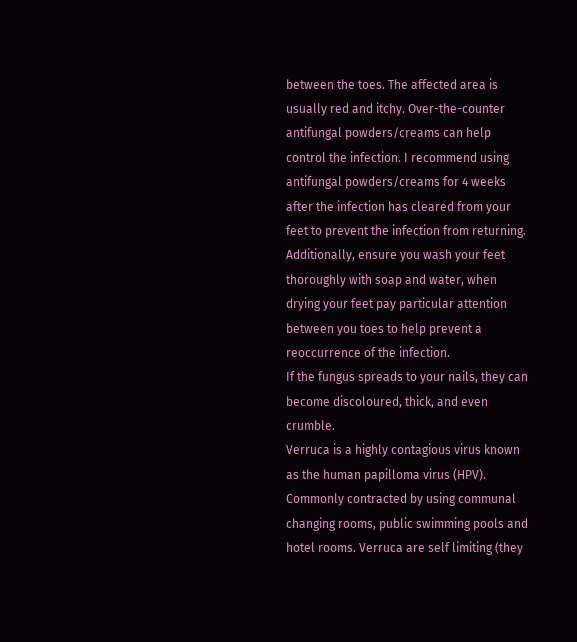between the toes. The affected area is usually red and itchy. Over-the-counter antifungal powders/creams can help control the infection. I recommend using antifungal powders/creams for 4 weeks after the infection has cleared from your feet to prevent the infection from returning.
Additionally, ensure you wash your feet thoroughly with soap and water, when drying your feet pay particular attention between you toes to help prevent a reoccurrence of the infection.
If the fungus spreads to your nails, they can become discoloured, thick, and even crumble.
Verruca is a highly contagious virus known as the human papilloma virus (HPV). Commonly contracted by using communal changing rooms, public swimming pools and hotel rooms. Verruca are self limiting (they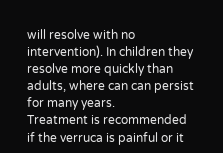will resolve with no intervention). In children they resolve more quickly than adults, where can can persist for many years.
Treatment is recommended if the verruca is painful or it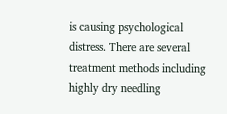is causing psychological distress. There are several treatment methods including highly dry needling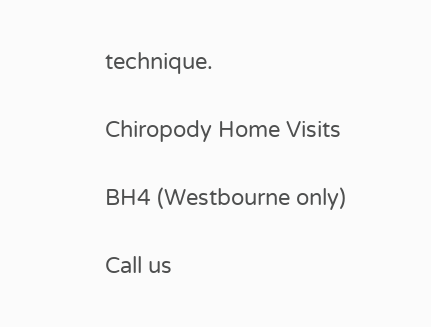technique.

Chiropody Home Visits

BH4 (Westbourne only)

Call us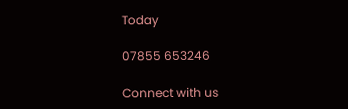Today

07855 653246

Connect with us